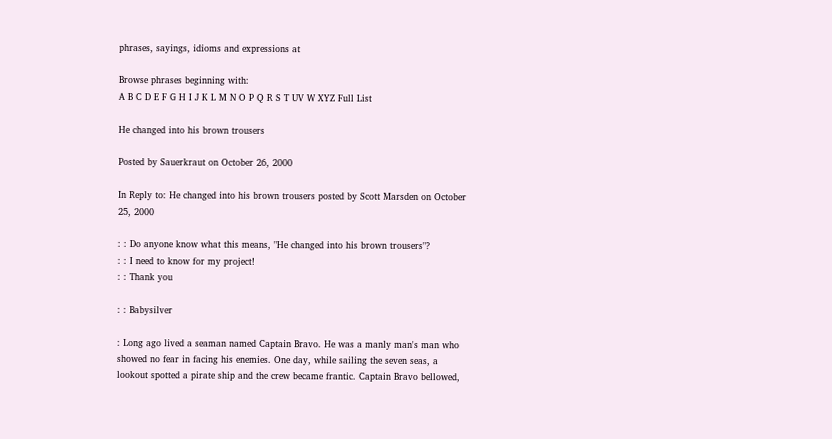phrases, sayings, idioms and expressions at

Browse phrases beginning with:
A B C D E F G H I J K L M N O P Q R S T UV W XYZ Full List

He changed into his brown trousers

Posted by Sauerkraut on October 26, 2000

In Reply to: He changed into his brown trousers posted by Scott Marsden on October 25, 2000

: : Do anyone know what this means, "He changed into his brown trousers"?
: : I need to know for my project!
: : Thank you

: : Babysilver

: Long ago lived a seaman named Captain Bravo. He was a manly man's man who showed no fear in facing his enemies. One day, while sailing the seven seas, a lookout spotted a pirate ship and the crew became frantic. Captain Bravo bellowed,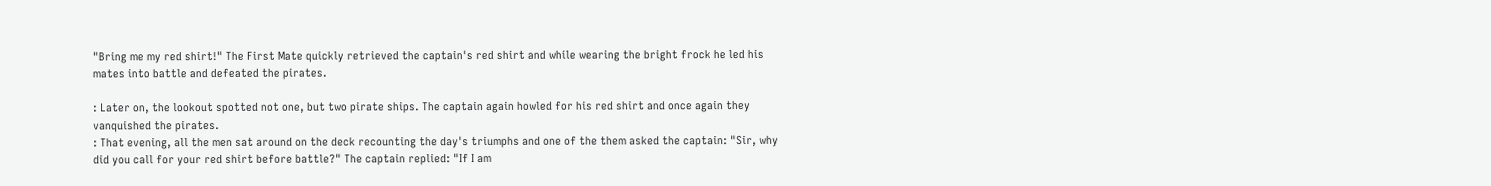"Bring me my red shirt!" The First Mate quickly retrieved the captain's red shirt and while wearing the bright frock he led his mates into battle and defeated the pirates.

: Later on, the lookout spotted not one, but two pirate ships. The captain again howled for his red shirt and once again they vanquished the pirates.
: That evening, all the men sat around on the deck recounting the day's triumphs and one of the them asked the captain: "Sir, why did you call for your red shirt before battle?" The captain replied: "If I am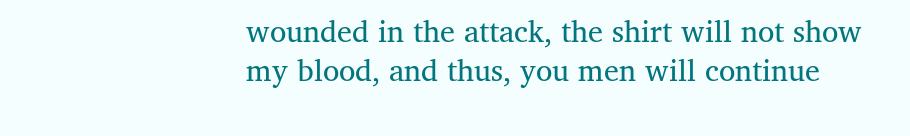wounded in the attack, the shirt will not show my blood, and thus, you men will continue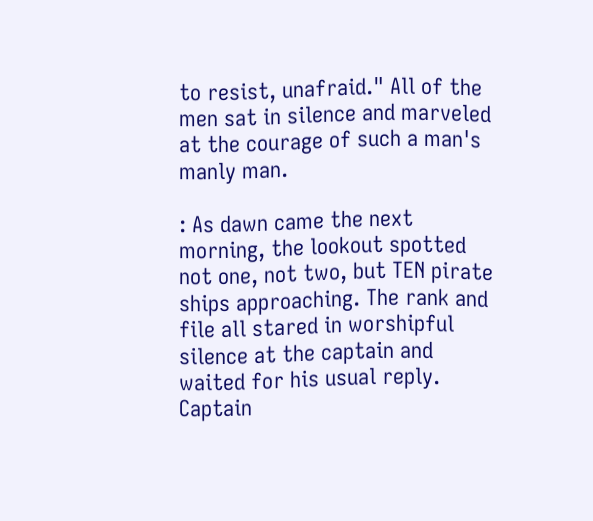to resist, unafraid." All of the men sat in silence and marveled at the courage of such a man's manly man.

: As dawn came the next morning, the lookout spotted not one, not two, but TEN pirate ships approaching. The rank and file all stared in worshipful silence at the captain and waited for his usual reply. Captain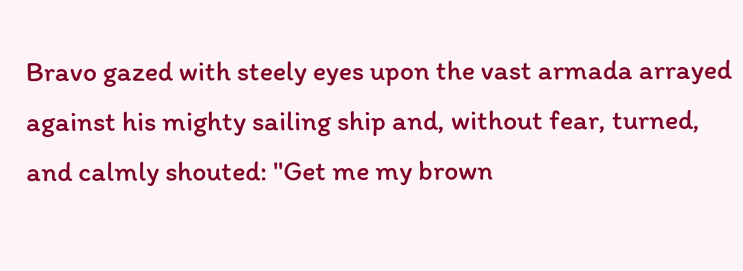Bravo gazed with steely eyes upon the vast armada arrayed against his mighty sailing ship and, without fear, turned, and calmly shouted: "Get me my brown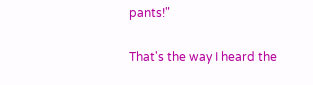pants!"

That's the way I heard the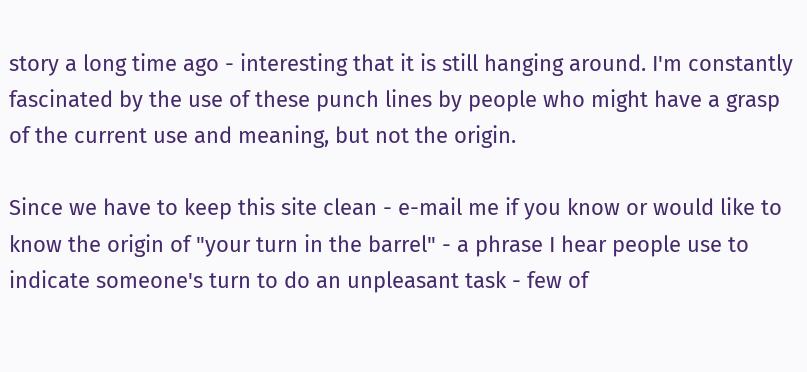story a long time ago - interesting that it is still hanging around. I'm constantly fascinated by the use of these punch lines by people who might have a grasp of the current use and meaning, but not the origin.

Since we have to keep this site clean - e-mail me if you know or would like to know the origin of "your turn in the barrel" - a phrase I hear people use to indicate someone's turn to do an unpleasant task - few of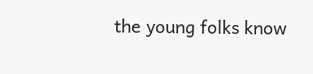the young folks know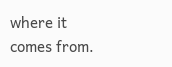where it comes from.